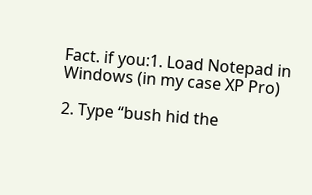Fact. if you:1. Load Notepad in Windows (in my case XP Pro)

2. Type “bush hid the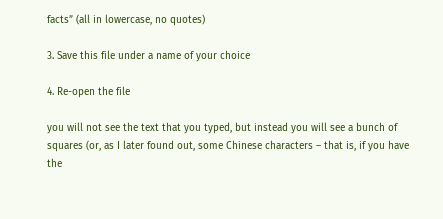facts” (all in lowercase, no quotes)

3. Save this file under a name of your choice

4. Re-open the file

you will not see the text that you typed, but instead you will see a bunch of squares (or, as I later found out, some Chinese characters – that is, if you have the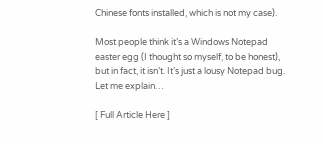Chinese fonts installed, which is not my case).

Most people think it’s a Windows Notepad easter egg (I thought so myself, to be honest), but in fact, it isn’t. It’s just a lousy Notepad bug. Let me explain…

[ Full Article Here ]